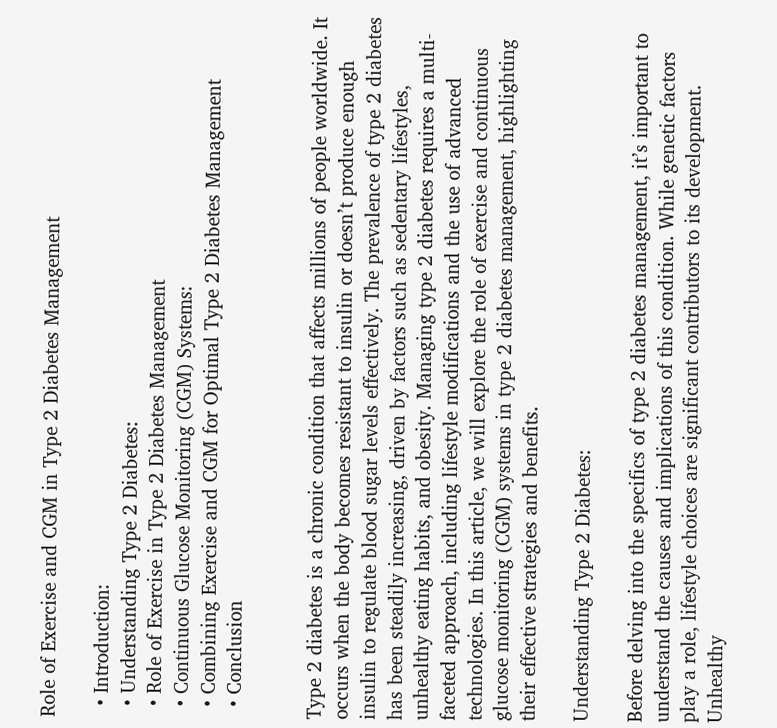Role of Exercise and CGM in Type 2 Diabetes Management

  • Introduction:
  • Understanding Type 2 Diabetes:
  • Role of Exercise in Type 2 Diabetes Management
  • Continuous Glucose Monitoring (CGM) Systems:
  • Combining Exercise and CGM for Optimal Type 2 Diabetes Management
  • Conclusion


Type 2 diabetes is a chronic condition that affects millions of people worldwide. It occurs when the body becomes resistant to insulin or doesn’t produce enough insulin to regulate blood sugar levels effectively. The prevalence of type 2 diabetes has been steadily increasing, driven by factors such as sedentary lifestyles, unhealthy eating habits, and obesity. Managing type 2 diabetes requires a multi-faceted approach, including lifestyle modifications and the use of advanced technologies. In this article, we will explore the role of exercise and continuous glucose monitoring (CGM) systems in type 2 diabetes management, highlighting their effective strategies and benefits.

Understanding Type 2 Diabetes:

Before delving into the specifics of type 2 diabetes management, it’s important to understand the causes and implications of this condition. While genetic factors play a role, lifestyle choices are significant contributors to its development. Unhealthy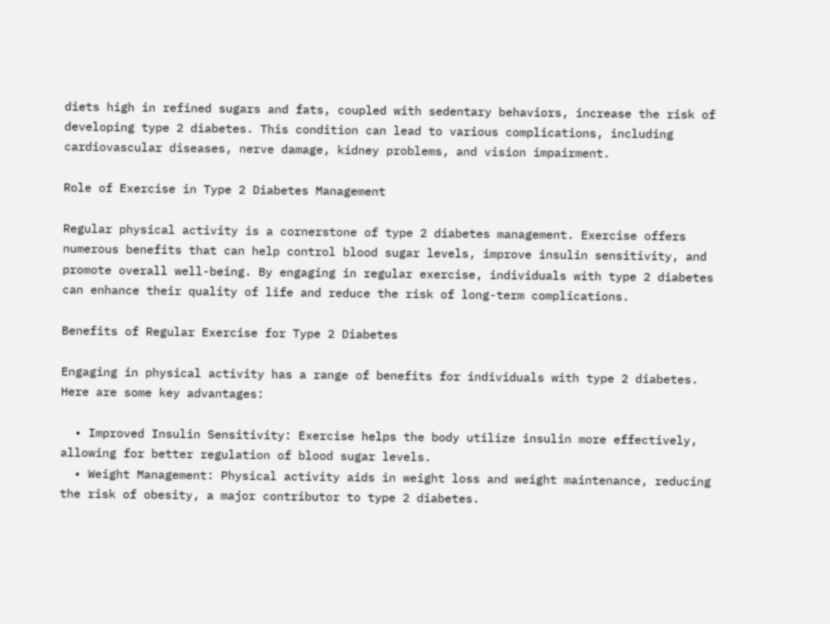diets high in refined sugars and fats, coupled with sedentary behaviors, increase the risk of developing type 2 diabetes. This condition can lead to various complications, including cardiovascular diseases, nerve damage, kidney problems, and vision impairment.

Role of Exercise in Type 2 Diabetes Management

Regular physical activity is a cornerstone of type 2 diabetes management. Exercise offers numerous benefits that can help control blood sugar levels, improve insulin sensitivity, and promote overall well-being. By engaging in regular exercise, individuals with type 2 diabetes can enhance their quality of life and reduce the risk of long-term complications.

Benefits of Regular Exercise for Type 2 Diabetes

Engaging in physical activity has a range of benefits for individuals with type 2 diabetes. Here are some key advantages:

  • Improved Insulin Sensitivity: Exercise helps the body utilize insulin more effectively, allowing for better regulation of blood sugar levels.
  • Weight Management: Physical activity aids in weight loss and weight maintenance, reducing the risk of obesity, a major contributor to type 2 diabetes.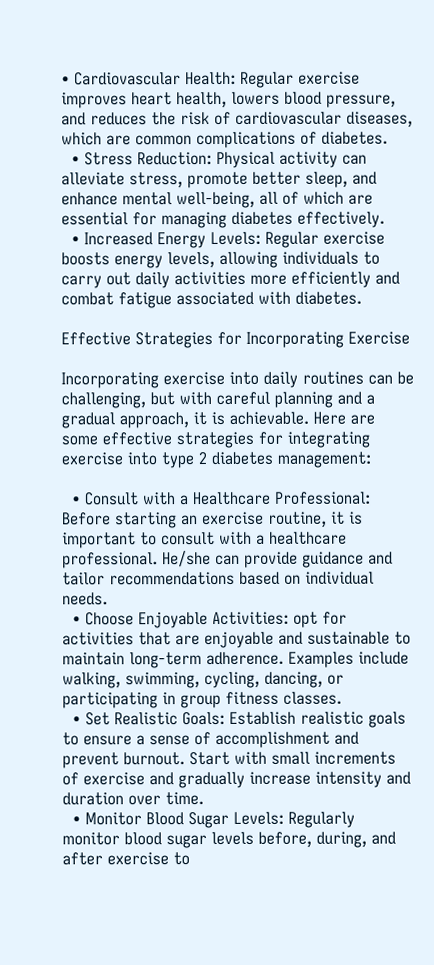• Cardiovascular Health: Regular exercise improves heart health, lowers blood pressure, and reduces the risk of cardiovascular diseases, which are common complications of diabetes.
  • Stress Reduction: Physical activity can alleviate stress, promote better sleep, and enhance mental well-being, all of which are essential for managing diabetes effectively.
  • Increased Energy Levels: Regular exercise boosts energy levels, allowing individuals to carry out daily activities more efficiently and combat fatigue associated with diabetes.

Effective Strategies for Incorporating Exercise

Incorporating exercise into daily routines can be challenging, but with careful planning and a gradual approach, it is achievable. Here are some effective strategies for integrating exercise into type 2 diabetes management:

  • Consult with a Healthcare Professional: Before starting an exercise routine, it is important to consult with a healthcare professional. He/she can provide guidance and tailor recommendations based on individual needs.
  • Choose Enjoyable Activities: opt for activities that are enjoyable and sustainable to maintain long-term adherence. Examples include walking, swimming, cycling, dancing, or participating in group fitness classes.
  • Set Realistic Goals: Establish realistic goals to ensure a sense of accomplishment and prevent burnout. Start with small increments of exercise and gradually increase intensity and duration over time.
  • Monitor Blood Sugar Levels: Regularly monitor blood sugar levels before, during, and after exercise to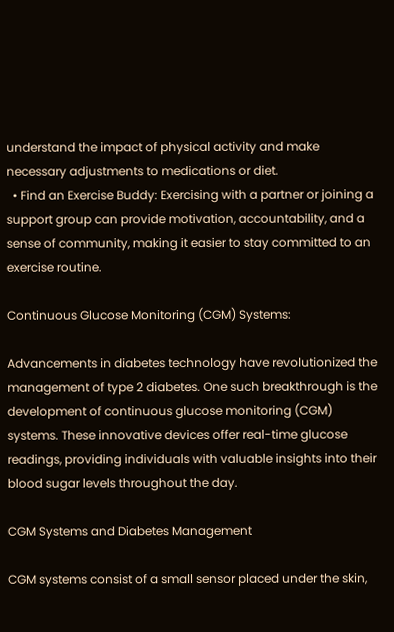understand the impact of physical activity and make necessary adjustments to medications or diet.
  • Find an Exercise Buddy: Exercising with a partner or joining a support group can provide motivation, accountability, and a sense of community, making it easier to stay committed to an exercise routine.

Continuous Glucose Monitoring (CGM) Systems:

Advancements in diabetes technology have revolutionized the management of type 2 diabetes. One such breakthrough is the development of continuous glucose monitoring (CGM) systems. These innovative devices offer real-time glucose readings, providing individuals with valuable insights into their blood sugar levels throughout the day.

CGM Systems and Diabetes Management

CGM systems consist of a small sensor placed under the skin,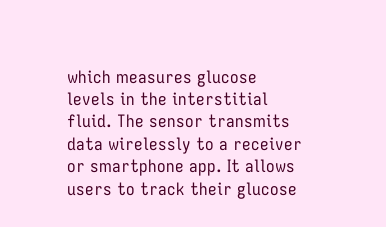which measures glucose levels in the interstitial fluid. The sensor transmits data wirelessly to a receiver or smartphone app. It allows users to track their glucose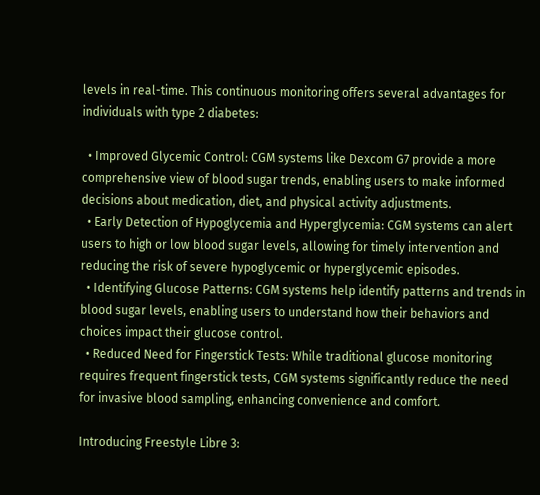levels in real-time. This continuous monitoring offers several advantages for individuals with type 2 diabetes:

  • Improved Glycemic Control: CGM systems like Dexcom G7 provide a more comprehensive view of blood sugar trends, enabling users to make informed decisions about medication, diet, and physical activity adjustments.
  • Early Detection of Hypoglycemia and Hyperglycemia: CGM systems can alert users to high or low blood sugar levels, allowing for timely intervention and reducing the risk of severe hypoglycemic or hyperglycemic episodes.
  • Identifying Glucose Patterns: CGM systems help identify patterns and trends in blood sugar levels, enabling users to understand how their behaviors and choices impact their glucose control.
  • Reduced Need for Fingerstick Tests: While traditional glucose monitoring requires frequent fingerstick tests, CGM systems significantly reduce the need for invasive blood sampling, enhancing convenience and comfort.

Introducing Freestyle Libre 3: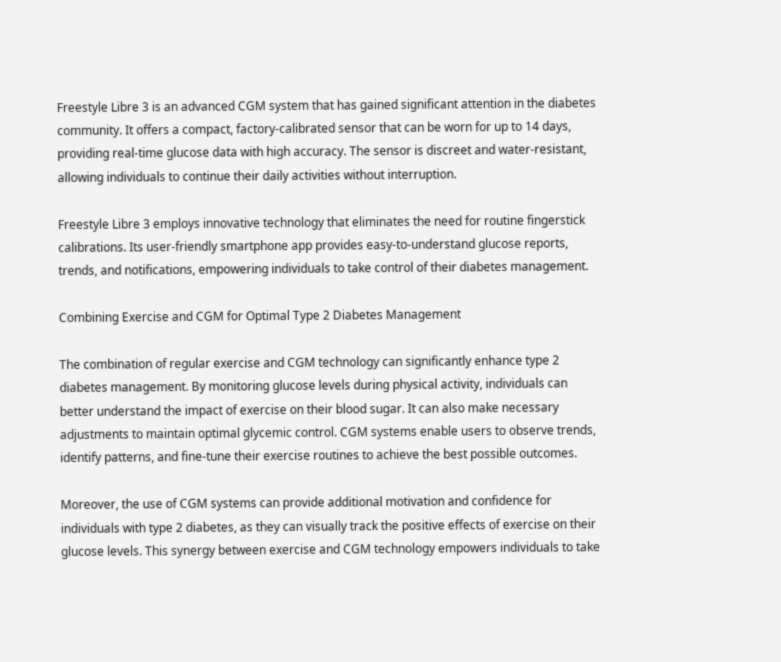Freestyle Libre 3 is an advanced CGM system that has gained significant attention in the diabetes community. It offers a compact, factory-calibrated sensor that can be worn for up to 14 days, providing real-time glucose data with high accuracy. The sensor is discreet and water-resistant, allowing individuals to continue their daily activities without interruption.

Freestyle Libre 3 employs innovative technology that eliminates the need for routine fingerstick calibrations. Its user-friendly smartphone app provides easy-to-understand glucose reports, trends, and notifications, empowering individuals to take control of their diabetes management.

Combining Exercise and CGM for Optimal Type 2 Diabetes Management

The combination of regular exercise and CGM technology can significantly enhance type 2 diabetes management. By monitoring glucose levels during physical activity, individuals can better understand the impact of exercise on their blood sugar. It can also make necessary adjustments to maintain optimal glycemic control. CGM systems enable users to observe trends, identify patterns, and fine-tune their exercise routines to achieve the best possible outcomes.

Moreover, the use of CGM systems can provide additional motivation and confidence for individuals with type 2 diabetes, as they can visually track the positive effects of exercise on their glucose levels. This synergy between exercise and CGM technology empowers individuals to take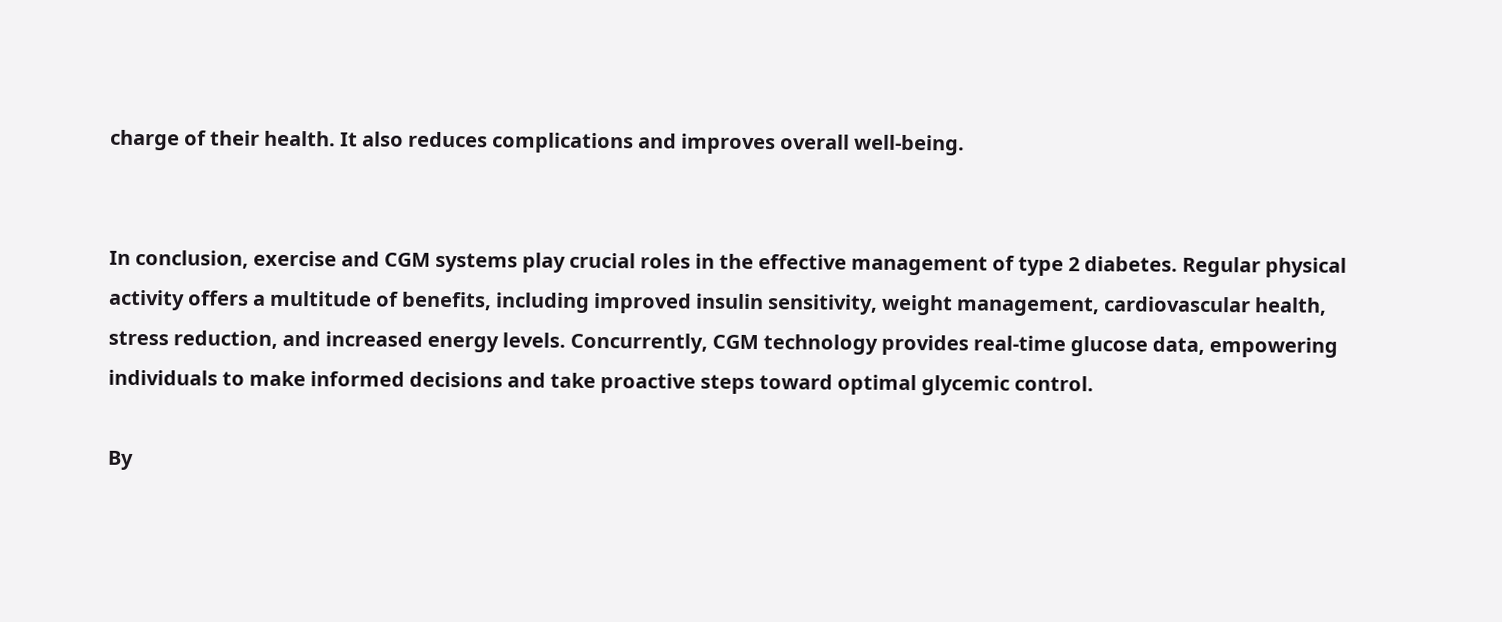charge of their health. It also reduces complications and improves overall well-being.


In conclusion, exercise and CGM systems play crucial roles in the effective management of type 2 diabetes. Regular physical activity offers a multitude of benefits, including improved insulin sensitivity, weight management, cardiovascular health, stress reduction, and increased energy levels. Concurrently, CGM technology provides real-time glucose data, empowering individuals to make informed decisions and take proactive steps toward optimal glycemic control.

By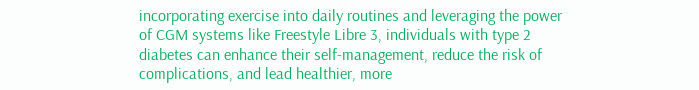incorporating exercise into daily routines and leveraging the power of CGM systems like Freestyle Libre 3, individuals with type 2 diabetes can enhance their self-management, reduce the risk of complications, and lead healthier, more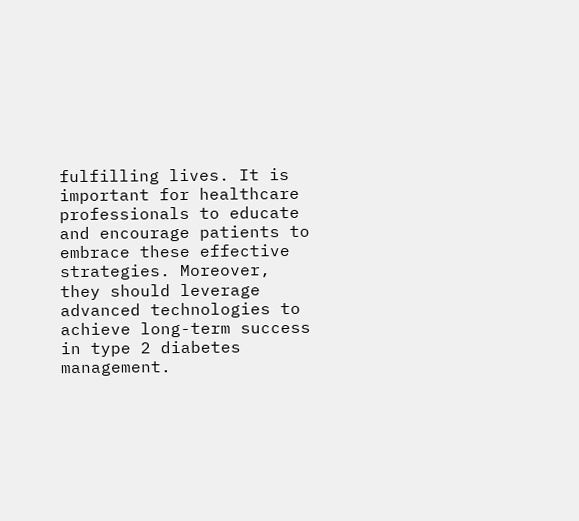fulfilling lives. It is important for healthcare professionals to educate and encourage patients to embrace these effective strategies. Moreover, they should leverage advanced technologies to achieve long-term success in type 2 diabetes management.